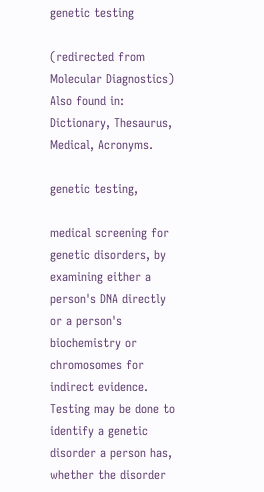genetic testing

(redirected from Molecular Diagnostics)
Also found in: Dictionary, Thesaurus, Medical, Acronyms.

genetic testing,

medical screening for genetic disorders, by examining either a person's DNA directly or a person's biochemistry or chromosomes for indirect evidence. Testing may be done to identify a genetic disorder a person has, whether the disorder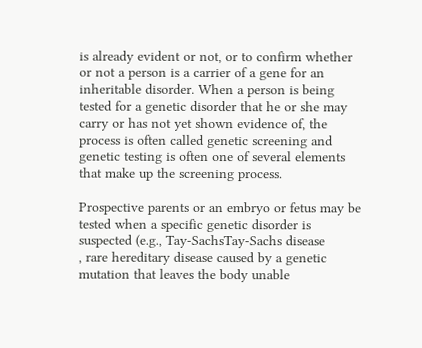is already evident or not, or to confirm whether or not a person is a carrier of a gene for an inheritable disorder. When a person is being tested for a genetic disorder that he or she may carry or has not yet shown evidence of, the process is often called genetic screening and genetic testing is often one of several elements that make up the screening process.

Prospective parents or an embryo or fetus may be tested when a specific genetic disorder is suspected (e.g., Tay-SachsTay-Sachs disease
, rare hereditary disease caused by a genetic mutation that leaves the body unable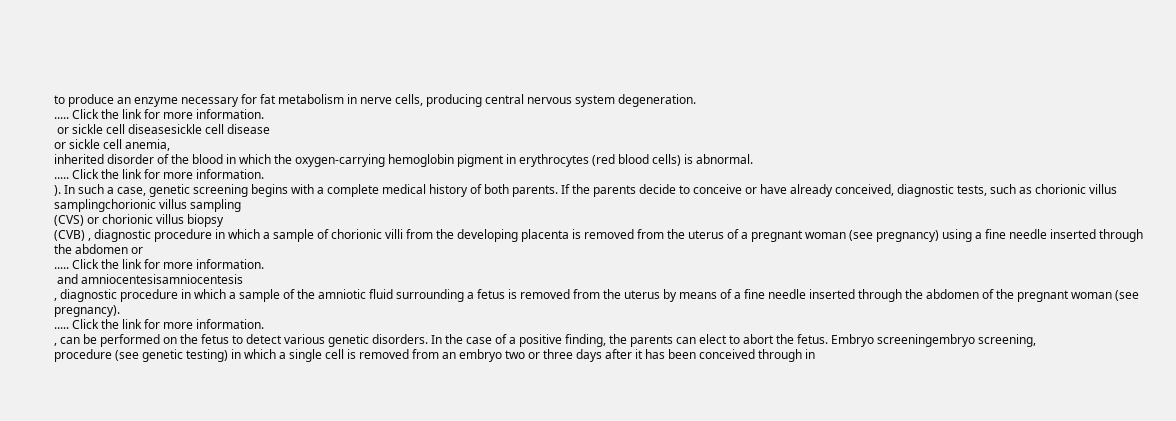to produce an enzyme necessary for fat metabolism in nerve cells, producing central nervous system degeneration.
..... Click the link for more information.
 or sickle cell diseasesickle cell disease
or sickle cell anemia,
inherited disorder of the blood in which the oxygen-carrying hemoglobin pigment in erythrocytes (red blood cells) is abnormal.
..... Click the link for more information.
). In such a case, genetic screening begins with a complete medical history of both parents. If the parents decide to conceive or have already conceived, diagnostic tests, such as chorionic villus samplingchorionic villus sampling
(CVS) or chorionic villus biopsy
(CVB) , diagnostic procedure in which a sample of chorionic villi from the developing placenta is removed from the uterus of a pregnant woman (see pregnancy) using a fine needle inserted through the abdomen or
..... Click the link for more information.
 and amniocentesisamniocentesis
, diagnostic procedure in which a sample of the amniotic fluid surrounding a fetus is removed from the uterus by means of a fine needle inserted through the abdomen of the pregnant woman (see pregnancy).
..... Click the link for more information.
, can be performed on the fetus to detect various genetic disorders. In the case of a positive finding, the parents can elect to abort the fetus. Embryo screeningembryo screening,
procedure (see genetic testing) in which a single cell is removed from an embryo two or three days after it has been conceived through in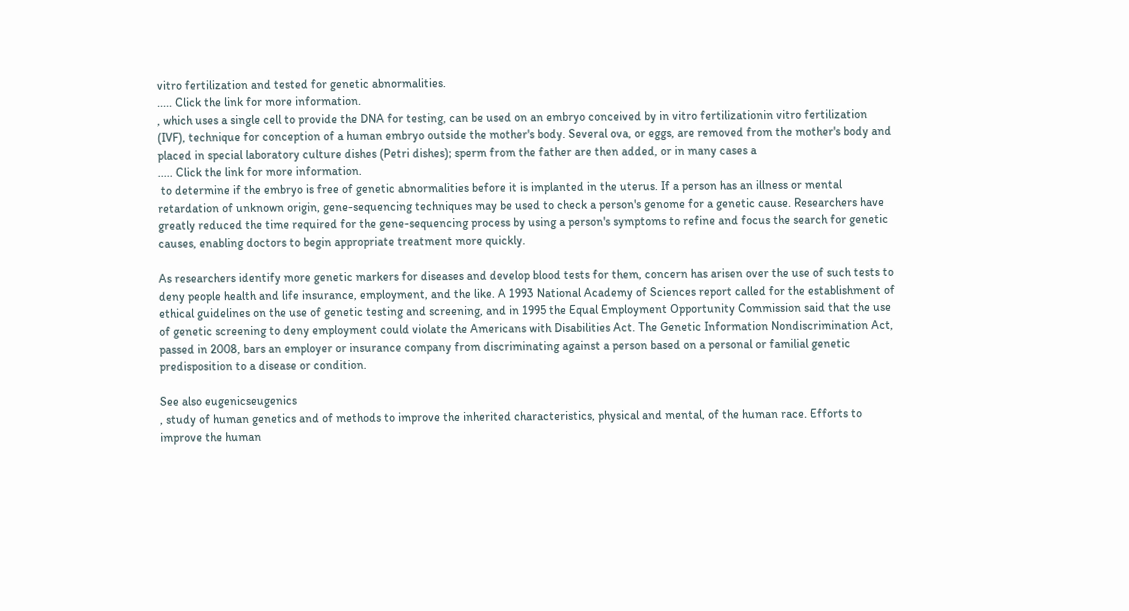vitro fertilization and tested for genetic abnormalities.
..... Click the link for more information.
, which uses a single cell to provide the DNA for testing, can be used on an embryo conceived by in vitro fertilizationin vitro fertilization
(IVF), technique for conception of a human embryo outside the mother's body. Several ova, or eggs, are removed from the mother's body and placed in special laboratory culture dishes (Petri dishes); sperm from the father are then added, or in many cases a
..... Click the link for more information.
 to determine if the embryo is free of genetic abnormalities before it is implanted in the uterus. If a person has an illness or mental retardation of unknown origin, gene-sequencing techniques may be used to check a person's genome for a genetic cause. Researchers have greatly reduced the time required for the gene-sequencing process by using a person's symptoms to refine and focus the search for genetic causes, enabling doctors to begin appropriate treatment more quickly.

As researchers identify more genetic markers for diseases and develop blood tests for them, concern has arisen over the use of such tests to deny people health and life insurance, employment, and the like. A 1993 National Academy of Sciences report called for the establishment of ethical guidelines on the use of genetic testing and screening, and in 1995 the Equal Employment Opportunity Commission said that the use of genetic screening to deny employment could violate the Americans with Disabilities Act. The Genetic Information Nondiscrimination Act, passed in 2008, bars an employer or insurance company from discriminating against a person based on a personal or familial genetic predisposition to a disease or condition.

See also eugenicseugenics
, study of human genetics and of methods to improve the inherited characteristics, physical and mental, of the human race. Efforts to improve the human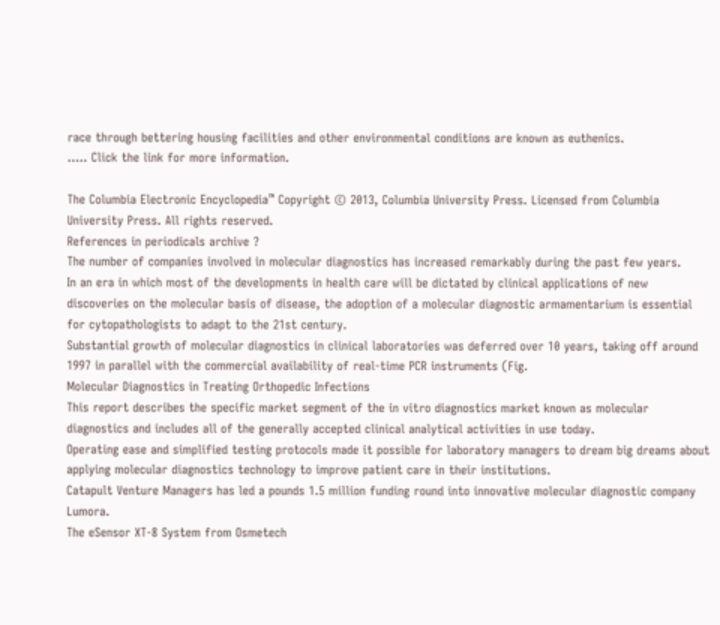race through bettering housing facilities and other environmental conditions are known as euthenics.
..... Click the link for more information.

The Columbia Electronic Encyclopedia™ Copyright © 2013, Columbia University Press. Licensed from Columbia University Press. All rights reserved.
References in periodicals archive ?
The number of companies involved in molecular diagnostics has increased remarkably during the past few years.
In an era in which most of the developments in health care will be dictated by clinical applications of new discoveries on the molecular basis of disease, the adoption of a molecular diagnostic armamentarium is essential for cytopathologists to adapt to the 21st century.
Substantial growth of molecular diagnostics in clinical laboratories was deferred over 10 years, taking off around 1997 in parallel with the commercial availability of real-time PCR instruments (Fig.
Molecular Diagnostics in Treating Orthopedic Infections
This report describes the specific market segment of the in vitro diagnostics market known as molecular diagnostics and includes all of the generally accepted clinical analytical activities in use today.
Operating ease and simplified testing protocols made it possible for laboratory managers to dream big dreams about applying molecular diagnostics technology to improve patient care in their institutions.
Catapult Venture Managers has led a pounds 1.5 million funding round into innovative molecular diagnostic company Lumora.
The eSensor XT-8 System from Osmetech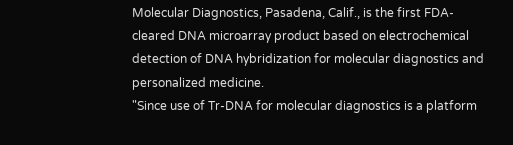Molecular Diagnostics, Pasadena, Calif., is the first FDA-cleared DNA microarray product based on electrochemical detection of DNA hybridization for molecular diagnostics and personalized medicine.
"Since use of Tr-DNA for molecular diagnostics is a platform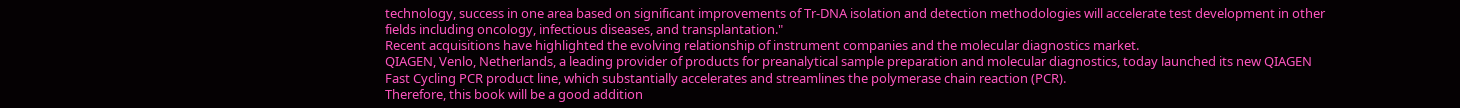technology, success in one area based on significant improvements of Tr-DNA isolation and detection methodologies will accelerate test development in other fields including oncology, infectious diseases, and transplantation."
Recent acquisitions have highlighted the evolving relationship of instrument companies and the molecular diagnostics market.
QIAGEN, Venlo, Netherlands, a leading provider of products for preanalytical sample preparation and molecular diagnostics, today launched its new QIAGEN Fast Cycling PCR product line, which substantially accelerates and streamlines the polymerase chain reaction (PCR).
Therefore, this book will be a good addition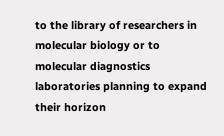to the library of researchers in molecular biology or to molecular diagnostics laboratories planning to expand their horizon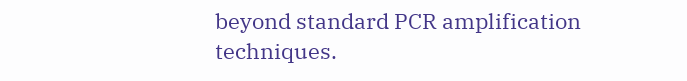beyond standard PCR amplification techniques.